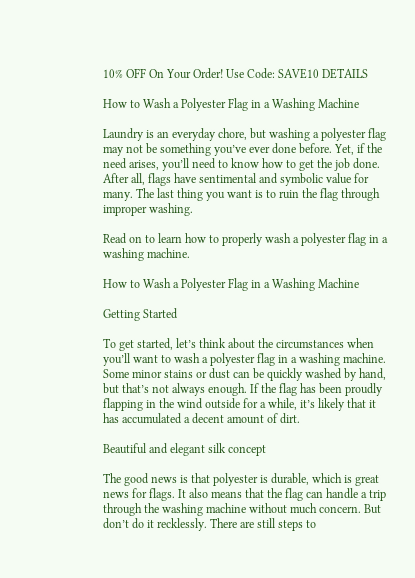10% OFF On Your Order! Use Code: SAVE10 DETAILS

How to Wash a Polyester Flag in a Washing Machine

Laundry is an everyday chore, but washing a polyester flag may not be something you’ve ever done before. Yet, if the need arises, you’ll need to know how to get the job done. After all, flags have sentimental and symbolic value for many. The last thing you want is to ruin the flag through improper washing.

Read on to learn how to properly wash a polyester flag in a washing machine.

How to Wash a Polyester Flag in a Washing Machine

Getting Started

To get started, let’s think about the circumstances when you’ll want to wash a polyester flag in a washing machine. Some minor stains or dust can be quickly washed by hand, but that’s not always enough. If the flag has been proudly flapping in the wind outside for a while, it’s likely that it has accumulated a decent amount of dirt.

Beautiful and elegant silk concept

The good news is that polyester is durable, which is great news for flags. It also means that the flag can handle a trip through the washing machine without much concern. But don’t do it recklessly. There are still steps to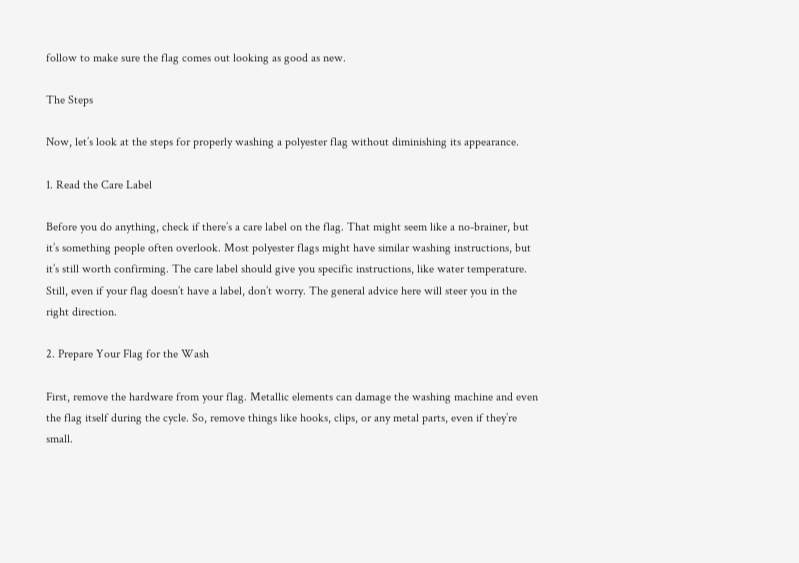follow to make sure the flag comes out looking as good as new.

The Steps

Now, let’s look at the steps for properly washing a polyester flag without diminishing its appearance.

1. Read the Care Label

Before you do anything, check if there’s a care label on the flag. That might seem like a no-brainer, but it’s something people often overlook. Most polyester flags might have similar washing instructions, but it’s still worth confirming. The care label should give you specific instructions, like water temperature. Still, even if your flag doesn’t have a label, don’t worry. The general advice here will steer you in the right direction.

2. Prepare Your Flag for the Wash

First, remove the hardware from your flag. Metallic elements can damage the washing machine and even the flag itself during the cycle. So, remove things like hooks, clips, or any metal parts, even if they’re small.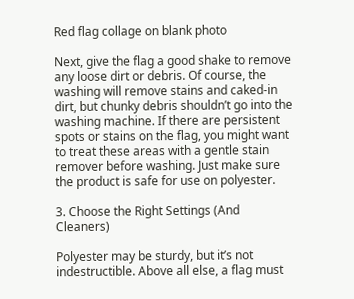Red flag collage on blank photo

Next, give the flag a good shake to remove any loose dirt or debris. Of course, the washing will remove stains and caked-in dirt, but chunky debris shouldn’t go into the washing machine. If there are persistent spots or stains on the flag, you might want to treat these areas with a gentle stain remover before washing. Just make sure the product is safe for use on polyester.

3. Choose the Right Settings (And Cleaners)

Polyester may be sturdy, but it’s not indestructible. Above all else, a flag must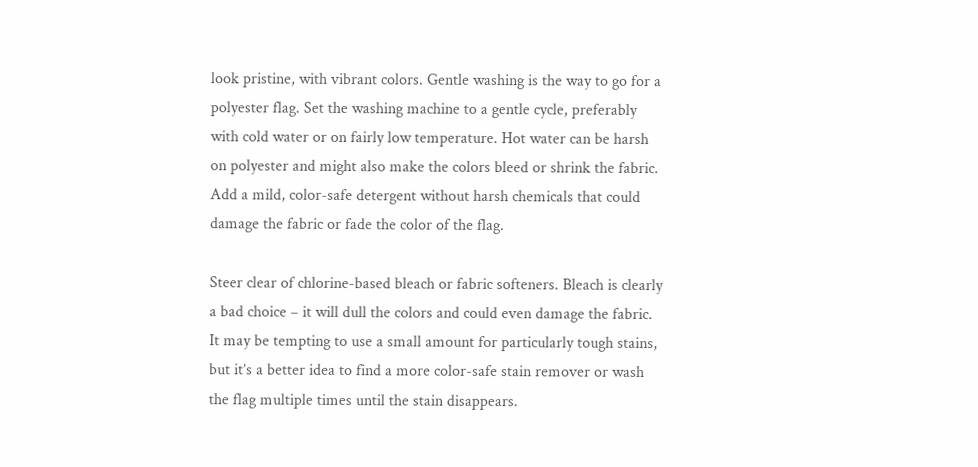look pristine, with vibrant colors. Gentle washing is the way to go for a polyester flag. Set the washing machine to a gentle cycle, preferably with cold water or on fairly low temperature. Hot water can be harsh on polyester and might also make the colors bleed or shrink the fabric. Add a mild, color-safe detergent without harsh chemicals that could damage the fabric or fade the color of the flag.

Steer clear of chlorine-based bleach or fabric softeners. Bleach is clearly a bad choice – it will dull the colors and could even damage the fabric. It may be tempting to use a small amount for particularly tough stains, but it’s a better idea to find a more color-safe stain remover or wash the flag multiple times until the stain disappears.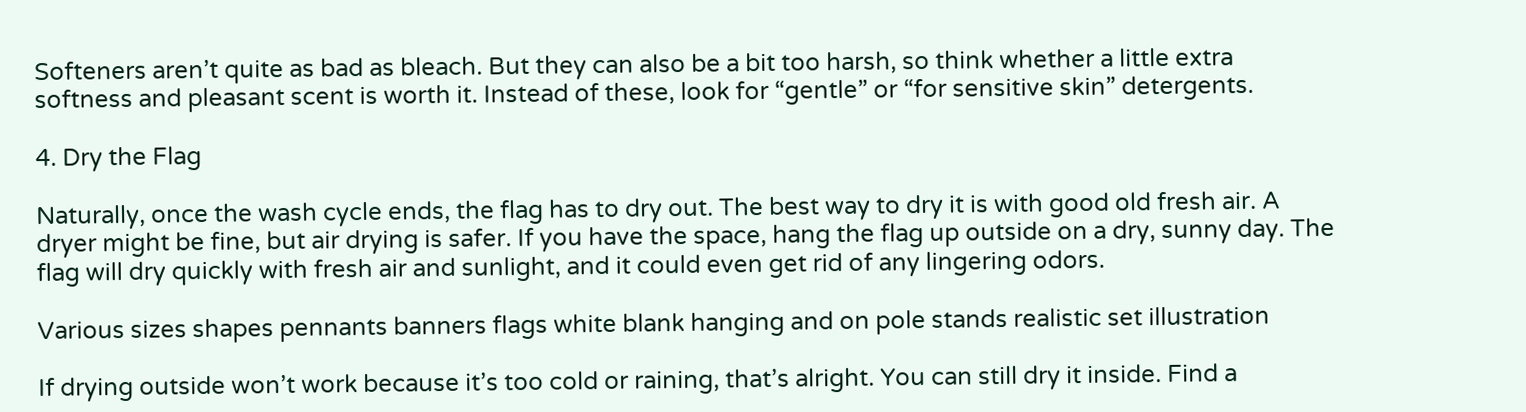Softeners aren’t quite as bad as bleach. But they can also be a bit too harsh, so think whether a little extra softness and pleasant scent is worth it. Instead of these, look for “gentle” or “for sensitive skin” detergents.

4. Dry the Flag

Naturally, once the wash cycle ends, the flag has to dry out. The best way to dry it is with good old fresh air. A dryer might be fine, but air drying is safer. If you have the space, hang the flag up outside on a dry, sunny day. The flag will dry quickly with fresh air and sunlight, and it could even get rid of any lingering odors.

Various sizes shapes pennants banners flags white blank hanging and on pole stands realistic set illustration

If drying outside won’t work because it’s too cold or raining, that’s alright. You can still dry it inside. Find a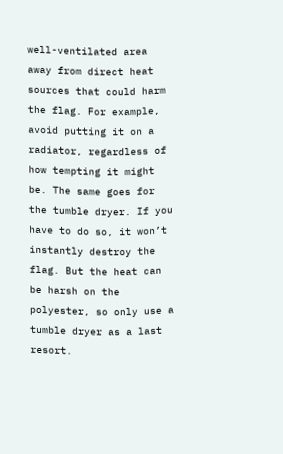well-ventilated area away from direct heat sources that could harm the flag. For example, avoid putting it on a radiator, regardless of how tempting it might be. The same goes for the tumble dryer. If you have to do so, it won’t instantly destroy the flag. But the heat can be harsh on the polyester, so only use a tumble dryer as a last resort.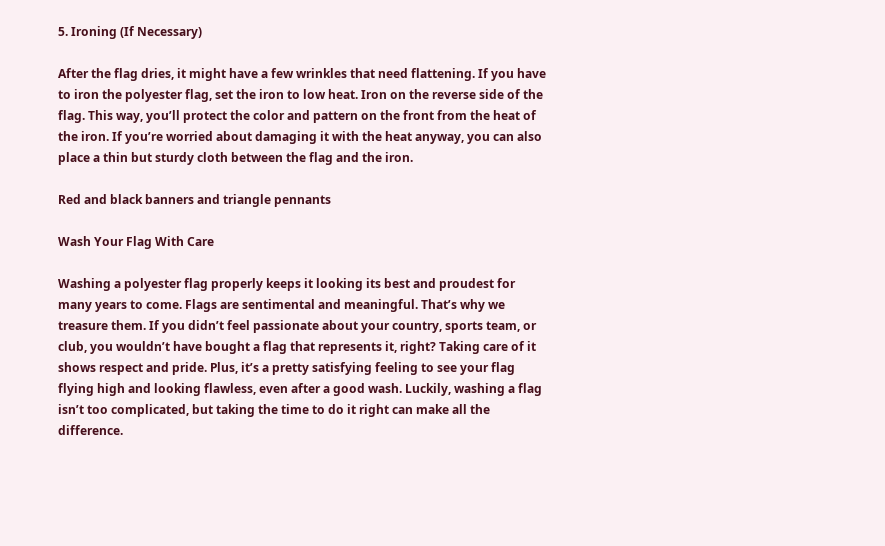5. Ironing (If Necessary)

After the flag dries, it might have a few wrinkles that need flattening. If you have to iron the polyester flag, set the iron to low heat. Iron on the reverse side of the flag. This way, you’ll protect the color and pattern on the front from the heat of the iron. If you’re worried about damaging it with the heat anyway, you can also place a thin but sturdy cloth between the flag and the iron.

Red and black banners and triangle pennants

Wash Your Flag With Care

Washing a polyester flag properly keeps it looking its best and proudest for many years to come. Flags are sentimental and meaningful. That’s why we treasure them. If you didn’t feel passionate about your country, sports team, or club, you wouldn’t have bought a flag that represents it, right? Taking care of it shows respect and pride. Plus, it’s a pretty satisfying feeling to see your flag flying high and looking flawless, even after a good wash. Luckily, washing a flag isn’t too complicated, but taking the time to do it right can make all the difference.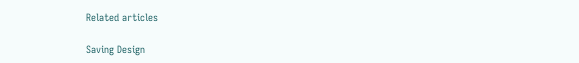Related articles

Saving Design